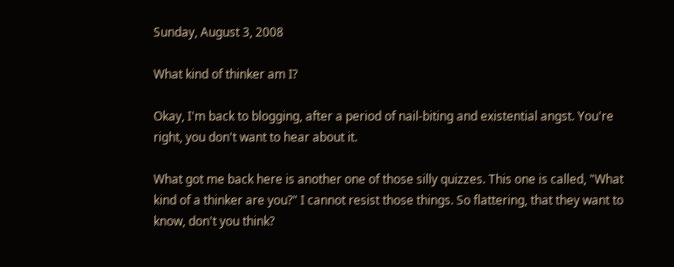Sunday, August 3, 2008

What kind of thinker am I?

Okay, I'm back to blogging, after a period of nail-biting and existential angst. You're right, you don't want to hear about it.

What got me back here is another one of those silly quizzes. This one is called, "What kind of a thinker are you?" I cannot resist those things. So flattering, that they want to know, don't you think?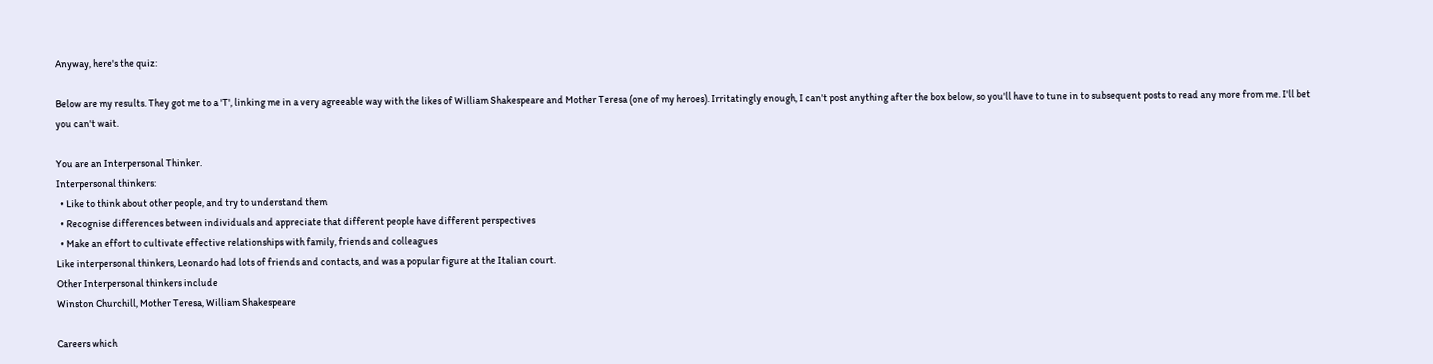Anyway, here's the quiz:

Below are my results. They got me to a 'T', linking me in a very agreeable way with the likes of William Shakespeare and Mother Teresa (one of my heroes). Irritatingly enough, I can't post anything after the box below, so you'll have to tune in to subsequent posts to read any more from me. I'll bet you can't wait.

You are an Interpersonal Thinker.
Interpersonal thinkers:
  • Like to think about other people, and try to understand them
  • Recognise differences between individuals and appreciate that different people have different perspectives
  • Make an effort to cultivate effective relationships with family, friends and colleagues
Like interpersonal thinkers, Leonardo had lots of friends and contacts, and was a popular figure at the Italian court.
Other Interpersonal thinkers include
Winston Churchill, Mother Teresa, William Shakespeare

Careers which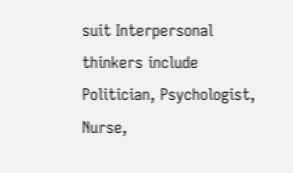suit Interpersonal thinkers include
Politician, Psychologist, Nurse,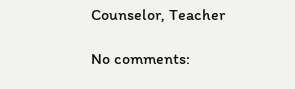Counselor, Teacher

No comments: